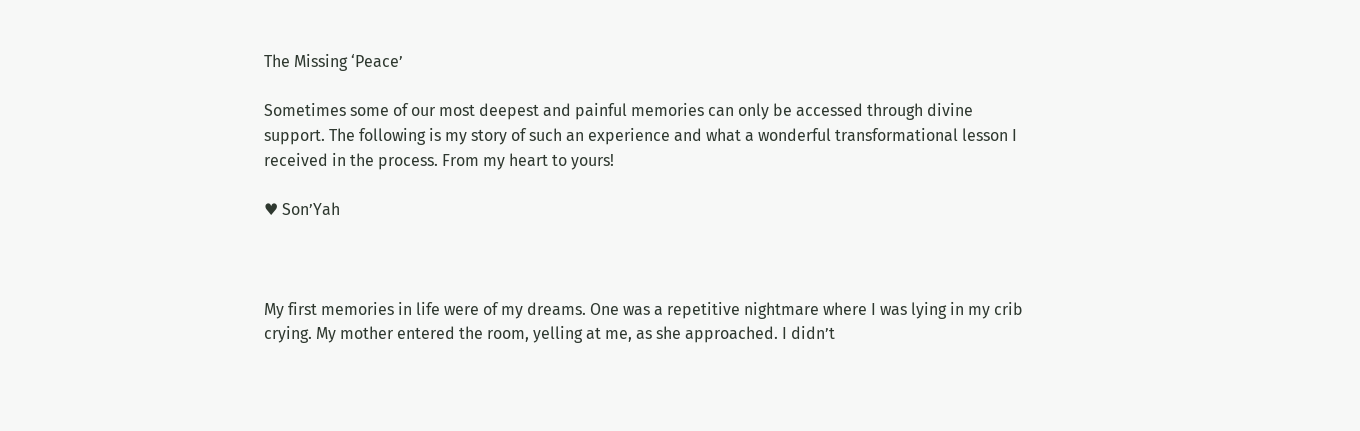The Missing ‘Peace’

Sometimes some of our most deepest and painful memories can only be accessed through divine support. The following is my story of such an experience and what a wonderful transformational lesson I received in the process. From my heart to yours!

♥ Son’Yah



My first memories in life were of my dreams. One was a repetitive nightmare where I was lying in my crib crying. My mother entered the room, yelling at me, as she approached. I didn’t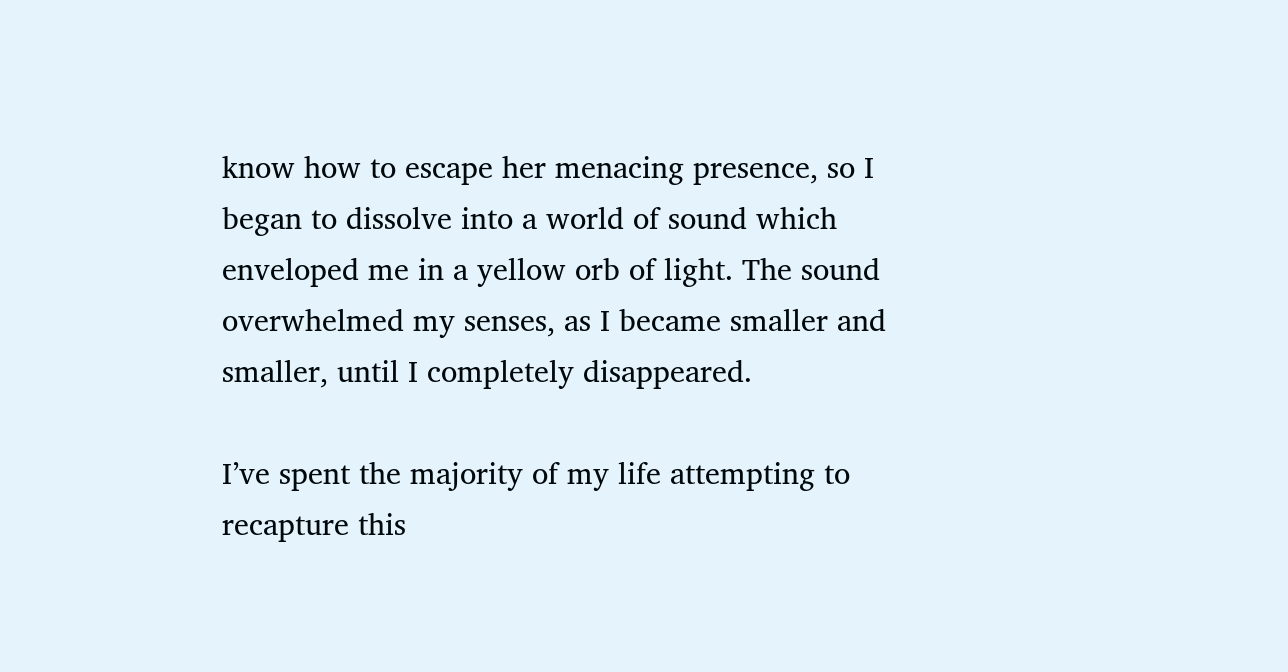know how to escape her menacing presence, so I began to dissolve into a world of sound which enveloped me in a yellow orb of light. The sound overwhelmed my senses, as I became smaller and smaller, until I completely disappeared.

I’ve spent the majority of my life attempting to recapture this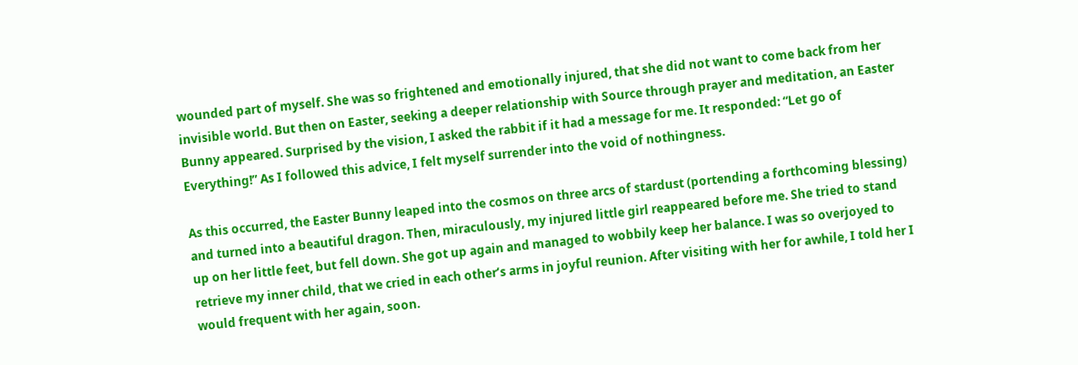wounded part of myself. She was so frightened and emotionally injured, that she did not want to come back from her invisible world. But then on Easter, seeking a deeper relationship with Source through prayer and meditation, an Easter Bunny appeared. Surprised by the vision, I asked the rabbit if it had a message for me. It responded: “Let go of Everything!” As I followed this advice, I felt myself surrender into the void of nothingness.

As this occurred, the Easter Bunny leaped into the cosmos on three arcs of stardust (portending a forthcoming blessing) and turned into a beautiful dragon. Then, miraculously, my injured little girl reappeared before me. She tried to stand up on her little feet, but fell down. She got up again and managed to wobbily keep her balance. I was so overjoyed to retrieve my inner child, that we cried in each other’s arms in joyful reunion. After visiting with her for awhile, I told her I would frequent with her again, soon.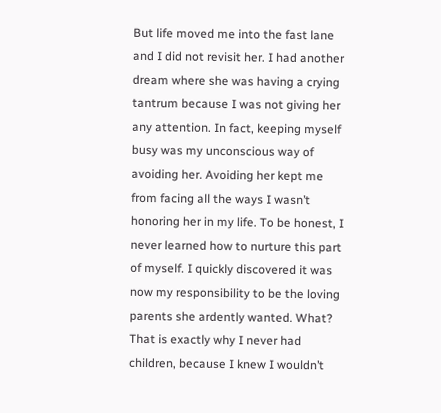But life moved me into the fast lane and I did not revisit her. I had another dream where she was having a crying tantrum because I was not giving her any attention. In fact, keeping myself busy was my unconscious way of avoiding her. Avoiding her kept me from facing all the ways I wasn’t honoring her in my life. To be honest, I never learned how to nurture this part of myself. I quickly discovered it was now my responsibility to be the loving parents she ardently wanted. What? That is exactly why I never had children, because I knew I wouldn’t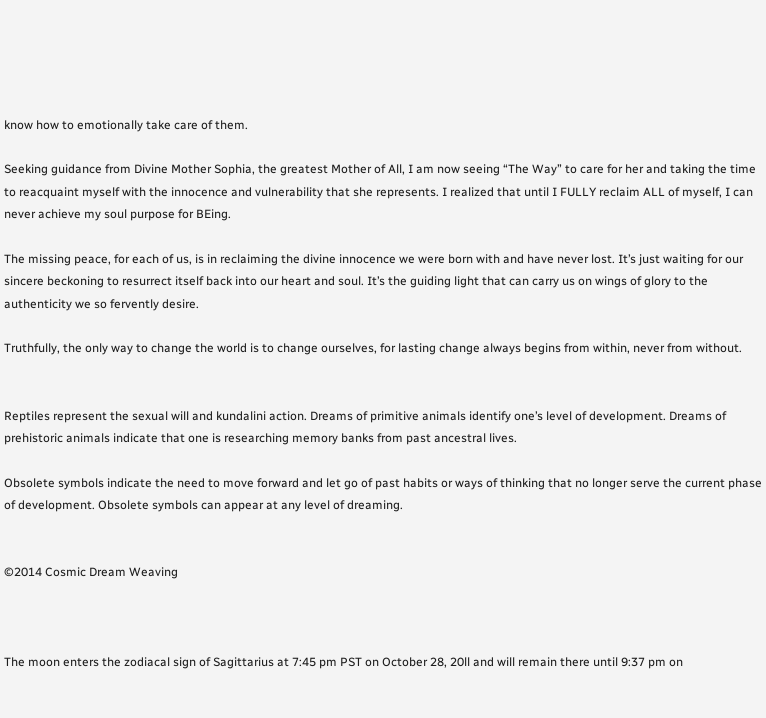know how to emotionally take care of them.

Seeking guidance from Divine Mother Sophia, the greatest Mother of All, I am now seeing “The Way” to care for her and taking the time to reacquaint myself with the innocence and vulnerability that she represents. I realized that until I FULLY reclaim ALL of myself, I can never achieve my soul purpose for BEing.

The missing peace, for each of us, is in reclaiming the divine innocence we were born with and have never lost. It’s just waiting for our sincere beckoning to resurrect itself back into our heart and soul. It’s the guiding light that can carry us on wings of glory to the authenticity we so fervently desire.

Truthfully, the only way to change the world is to change ourselves, for lasting change always begins from within, never from without.


Reptiles represent the sexual will and kundalini action. Dreams of primitive animals identify one’s level of development. Dreams of prehistoric animals indicate that one is researching memory banks from past ancestral lives.

Obsolete symbols indicate the need to move forward and let go of past habits or ways of thinking that no longer serve the current phase of development. Obsolete symbols can appear at any level of dreaming.


©2014 Cosmic Dream Weaving



The moon enters the zodiacal sign of Sagittarius at 7:45 pm PST on October 28, 20ll and will remain there until 9:37 pm on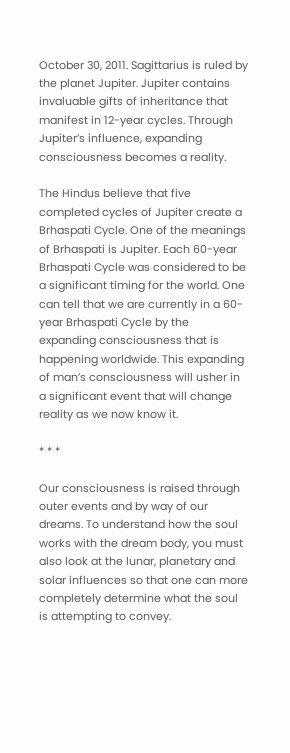October 30, 2011. Sagittarius is ruled by the planet Jupiter. Jupiter contains invaluable gifts of inheritance that manifest in 12-year cycles. Through Jupiter’s influence, expanding consciousness becomes a reality.

The Hindus believe that five completed cycles of Jupiter create a Brhaspati Cycle. One of the meanings of Brhaspati is Jupiter. Each 60-year Brhaspati Cycle was considered to be a significant timing for the world. One can tell that we are currently in a 60-year Brhaspati Cycle by the expanding consciousness that is happening worldwide. This expanding of man’s consciousness will usher in a significant event that will change reality as we now know it.

* * *

Our consciousness is raised through outer events and by way of our dreams. To understand how the soul works with the dream body, you must also look at the lunar, planetary and solar influences so that one can more completely determine what the soul is attempting to convey.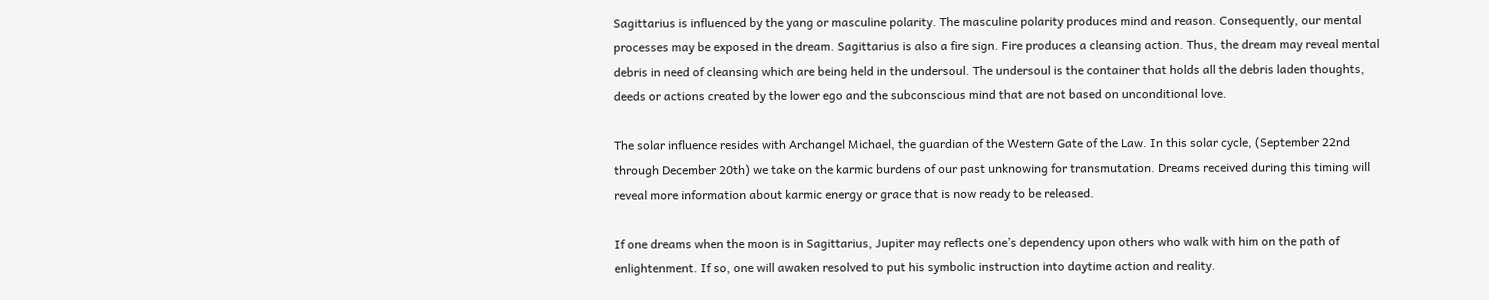Sagittarius is influenced by the yang or masculine polarity. The masculine polarity produces mind and reason. Consequently, our mental processes may be exposed in the dream. Sagittarius is also a fire sign. Fire produces a cleansing action. Thus, the dream may reveal mental debris in need of cleansing which are being held in the undersoul. The undersoul is the container that holds all the debris laden thoughts, deeds or actions created by the lower ego and the subconscious mind that are not based on unconditional love.

The solar influence resides with Archangel Michael, the guardian of the Western Gate of the Law. In this solar cycle, (September 22nd through December 20th) we take on the karmic burdens of our past unknowing for transmutation. Dreams received during this timing will reveal more information about karmic energy or grace that is now ready to be released.

If one dreams when the moon is in Sagittarius, Jupiter may reflects one’s dependency upon others who walk with him on the path of enlightenment. If so, one will awaken resolved to put his symbolic instruction into daytime action and reality.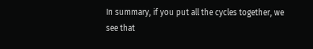In summary, if you put all the cycles together, we see that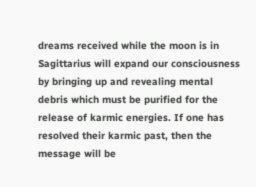dreams received while the moon is in Sagittarius will expand our consciousness by bringing up and revealing mental debris which must be purified for the release of karmic energies. If one has resolved their karmic past, then the message will be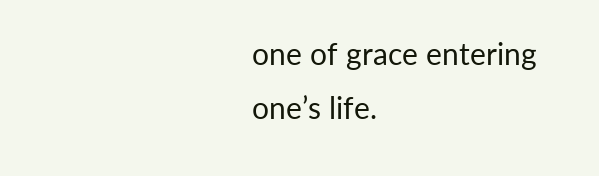one of grace entering one’s life.